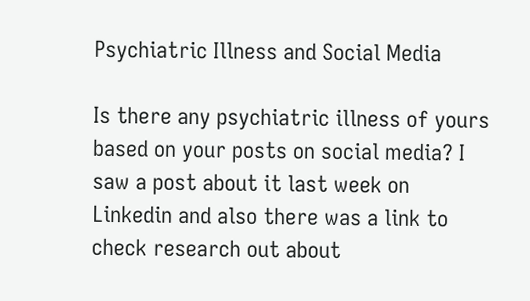Psychiatric Illness and Social Media

Is there any psychiatric illness of yours based on your posts on social media? I saw a post about it last week on Linkedin and also there was a link to check research out about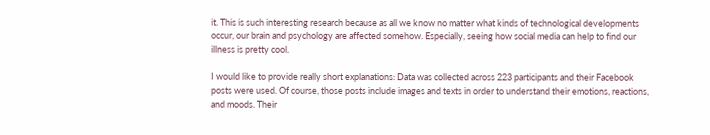it. This is such interesting research because as all we know no matter what kinds of technological developments occur, our brain and psychology are affected somehow. Especially, seeing how social media can help to find our illness is pretty cool.

I would like to provide really short explanations: Data was collected across 223 participants and their Facebook posts were used. Of course, those posts include images and texts in order to understand their emotions, reactions, and moods. Their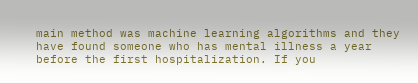main method was machine learning algorithms and they have found someone who has mental illness a year before the first hospitalization. If you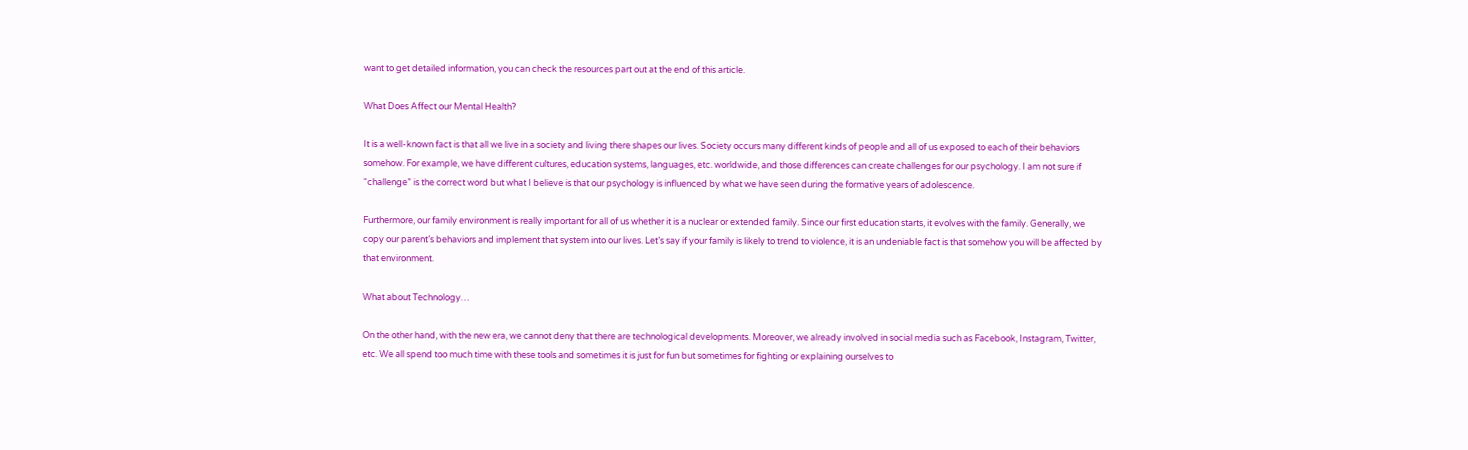want to get detailed information, you can check the resources part out at the end of this article.

What Does Affect our Mental Health?

It is a well-known fact is that all we live in a society and living there shapes our lives. Society occurs many different kinds of people and all of us exposed to each of their behaviors somehow. For example, we have different cultures, education systems, languages, etc. worldwide, and those differences can create challenges for our psychology. I am not sure if “challenge” is the correct word but what I believe is that our psychology is influenced by what we have seen during the formative years of adolescence.

Furthermore, our family environment is really important for all of us whether it is a nuclear or extended family. Since our first education starts, it evolves with the family. Generally, we copy our parent’s behaviors and implement that system into our lives. Let’s say if your family is likely to trend to violence, it is an undeniable fact is that somehow you will be affected by that environment.

What about Technology…

On the other hand, with the new era, we cannot deny that there are technological developments. Moreover, we already involved in social media such as Facebook, Instagram, Twitter, etc. We all spend too much time with these tools and sometimes it is just for fun but sometimes for fighting or explaining ourselves to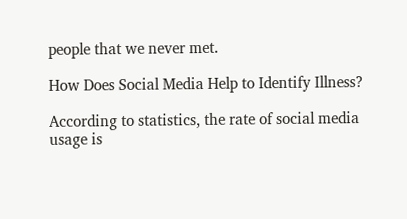people that we never met.

How Does Social Media Help to Identify Illness?

According to statistics, the rate of social media usage is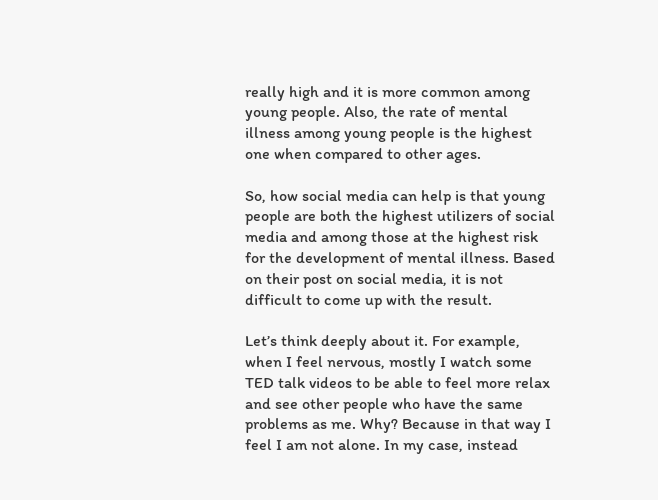really high and it is more common among young people. Also, the rate of mental illness among young people is the highest one when compared to other ages.

So, how social media can help is that young people are both the highest utilizers of social media and among those at the highest risk for the development of mental illness. Based on their post on social media, it is not difficult to come up with the result.

Let’s think deeply about it. For example, when I feel nervous, mostly I watch some TED talk videos to be able to feel more relax and see other people who have the same problems as me. Why? Because in that way I feel I am not alone. In my case, instead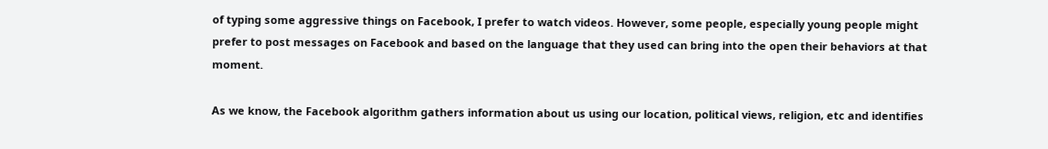of typing some aggressive things on Facebook, I prefer to watch videos. However, some people, especially young people might prefer to post messages on Facebook and based on the language that they used can bring into the open their behaviors at that moment.

As we know, the Facebook algorithm gathers information about us using our location, political views, religion, etc and identifies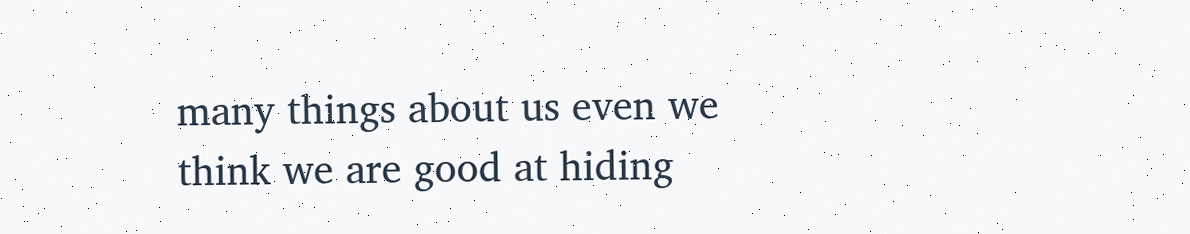many things about us even we think we are good at hiding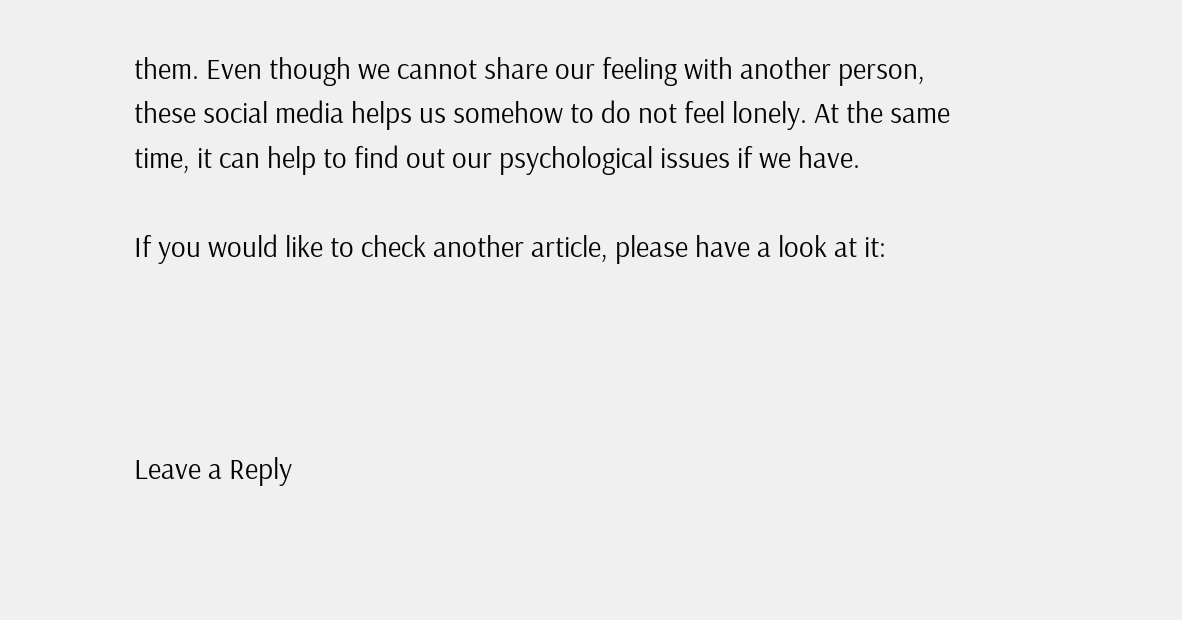them. Even though we cannot share our feeling with another person, these social media helps us somehow to do not feel lonely. At the same time, it can help to find out our psychological issues if we have.

If you would like to check another article, please have a look at it:




Leave a Reply